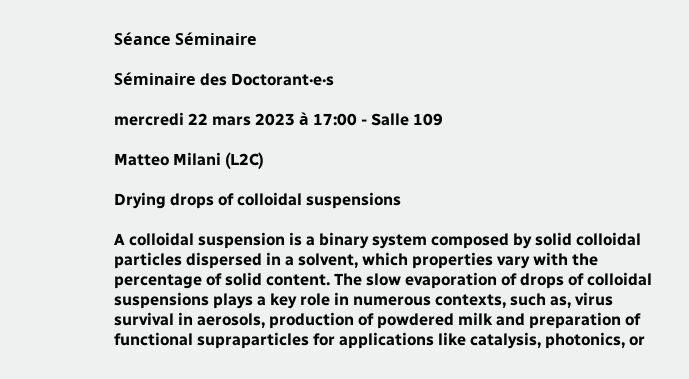Séance Séminaire

Séminaire des Doctorant·e·s

mercredi 22 mars 2023 à 17:00 - Salle 109

Matteo Milani (L2C)

Drying drops of colloidal suspensions

A colloidal suspension is a binary system composed by solid colloidal particles dispersed in a solvent, which properties vary with the percentage of solid content. The slow evaporation of drops of colloidal suspensions plays a key role in numerous contexts, such as, virus survival in aerosols, production of powdered milk and preparation of functional supraparticles for applications like catalysis, photonics, or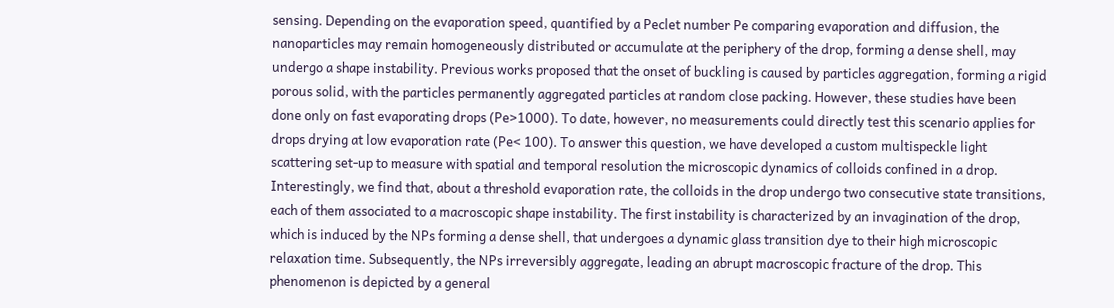sensing. Depending on the evaporation speed, quantified by a Peclet number Pe comparing evaporation and diffusion, the nanoparticles may remain homogeneously distributed or accumulate at the periphery of the drop, forming a dense shell, may undergo a shape instability. Previous works proposed that the onset of buckling is caused by particles aggregation, forming a rigid porous solid, with the particles permanently aggregated particles at random close packing. However, these studies have been done only on fast evaporating drops (Pe>1000). To date, however, no measurements could directly test this scenario applies for drops drying at low evaporation rate (Pe< 100). To answer this question, we have developed a custom multispeckle light scattering set-up to measure with spatial and temporal resolution the microscopic dynamics of colloids confined in a drop. Interestingly, we find that, about a threshold evaporation rate, the colloids in the drop undergo two consecutive state transitions, each of them associated to a macroscopic shape instability. The first instability is characterized by an invagination of the drop, which is induced by the NPs forming a dense shell, that undergoes a dynamic glass transition dye to their high microscopic relaxation time. Subsequently, the NPs irreversibly aggregate, leading an abrupt macroscopic fracture of the drop. This phenomenon is depicted by a general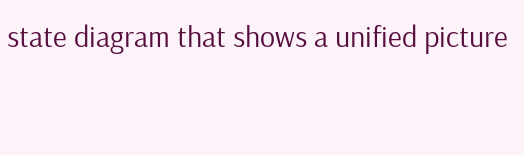state diagram that shows a unified picture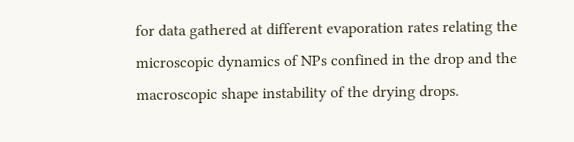for data gathered at different evaporation rates relating the microscopic dynamics of NPs confined in the drop and the macroscopic shape instability of the drying drops.